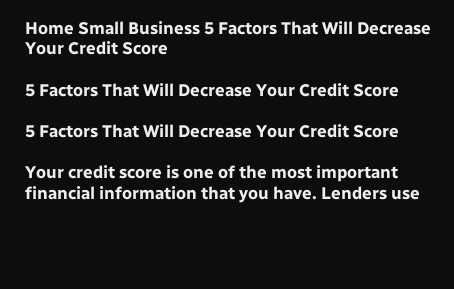Home Small Business 5 Factors That Will Decrease Your Credit Score

5 Factors That Will Decrease Your Credit Score

5 Factors That Will Decrease Your Credit Score

Your credit score is one of the most important financial information that you have. Lenders use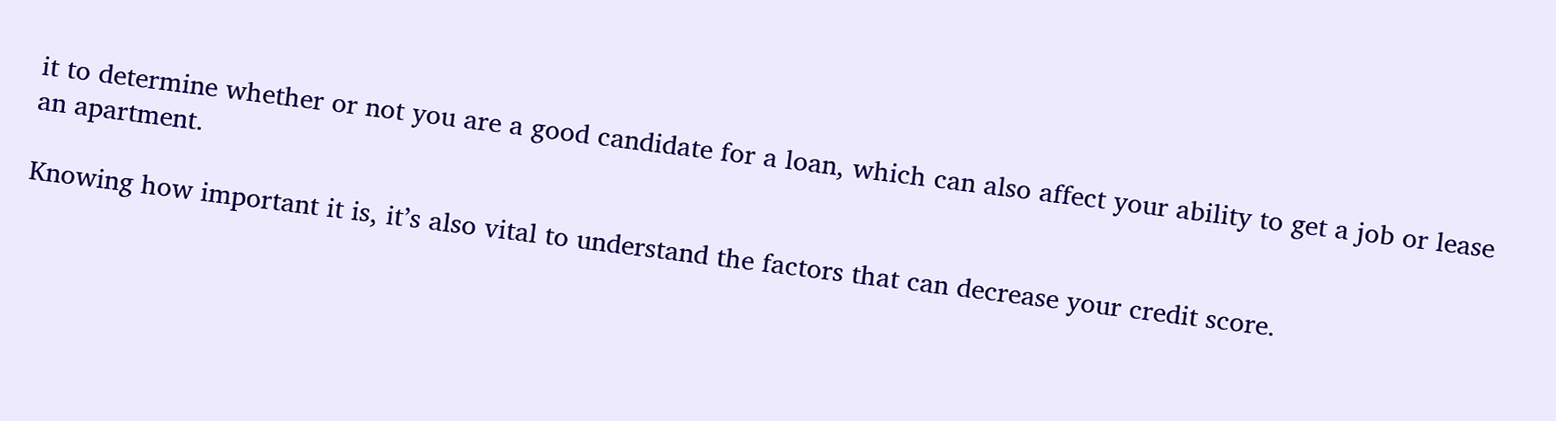it to determine whether or not you are a good candidate for a loan, which can also affect your ability to get a job or lease an apartment.

Knowing how important it is, it’s also vital to understand the factors that can decrease your credit score.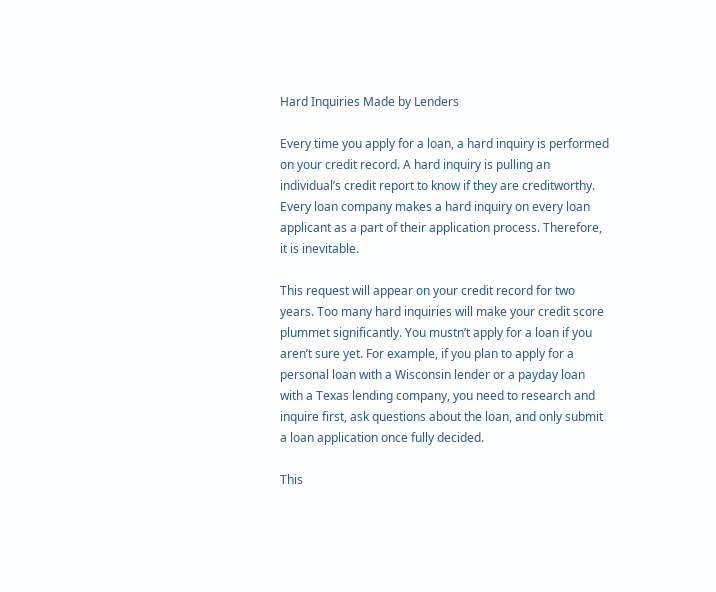Hard Inquiries Made by Lenders

Every time you apply for a loan, a hard inquiry is performed on your credit record. A hard inquiry is pulling an individual’s credit report to know if they are creditworthy. Every loan company makes a hard inquiry on every loan applicant as a part of their application process. Therefore, it is inevitable.

This request will appear on your credit record for two years. Too many hard inquiries will make your credit score plummet significantly. You mustn’t apply for a loan if you aren’t sure yet. For example, if you plan to apply for a personal loan with a Wisconsin lender or a payday loan with a Texas lending company, you need to research and inquire first, ask questions about the loan, and only submit a loan application once fully decided.

This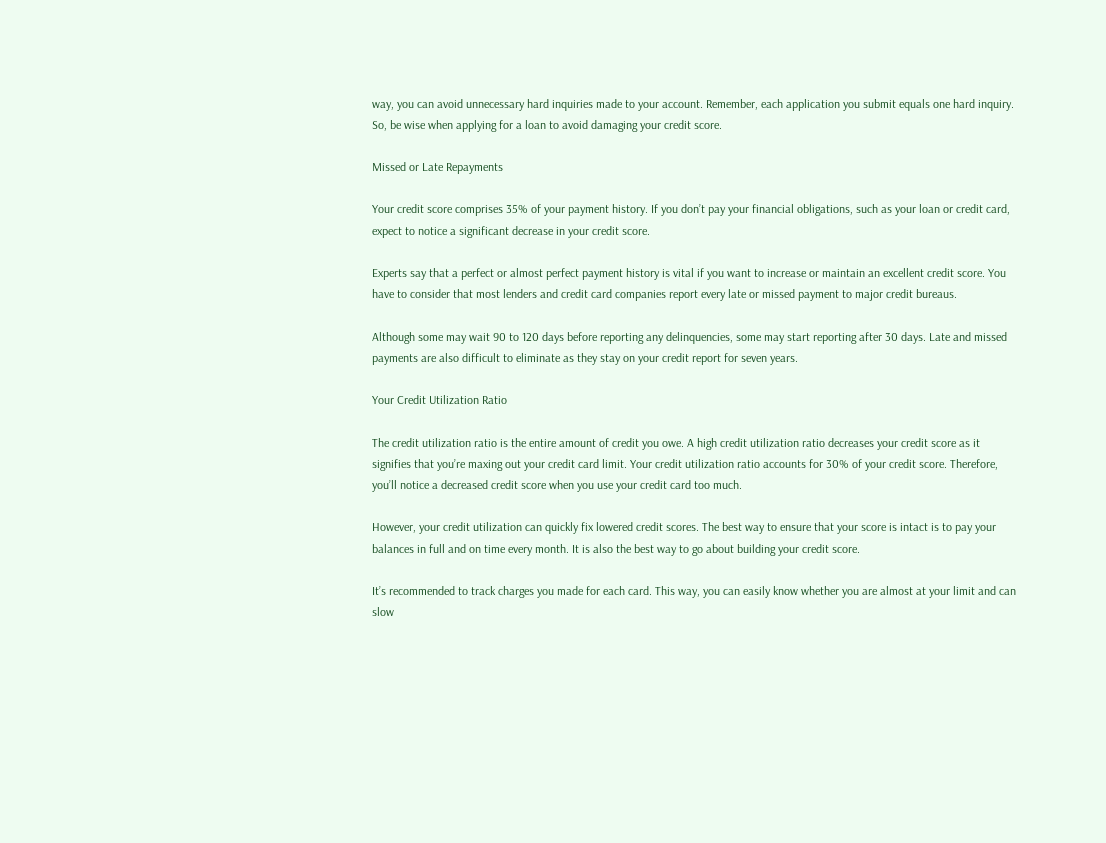way, you can avoid unnecessary hard inquiries made to your account. Remember, each application you submit equals one hard inquiry. So, be wise when applying for a loan to avoid damaging your credit score.

Missed or Late Repayments

Your credit score comprises 35% of your payment history. If you don’t pay your financial obligations, such as your loan or credit card, expect to notice a significant decrease in your credit score.

Experts say that a perfect or almost perfect payment history is vital if you want to increase or maintain an excellent credit score. You have to consider that most lenders and credit card companies report every late or missed payment to major credit bureaus.

Although some may wait 90 to 120 days before reporting any delinquencies, some may start reporting after 30 days. Late and missed payments are also difficult to eliminate as they stay on your credit report for seven years.

Your Credit Utilization Ratio

The credit utilization ratio is the entire amount of credit you owe. A high credit utilization ratio decreases your credit score as it signifies that you’re maxing out your credit card limit. Your credit utilization ratio accounts for 30% of your credit score. Therefore, you’ll notice a decreased credit score when you use your credit card too much.

However, your credit utilization can quickly fix lowered credit scores. The best way to ensure that your score is intact is to pay your balances in full and on time every month. It is also the best way to go about building your credit score.

It’s recommended to track charges you made for each card. This way, you can easily know whether you are almost at your limit and can slow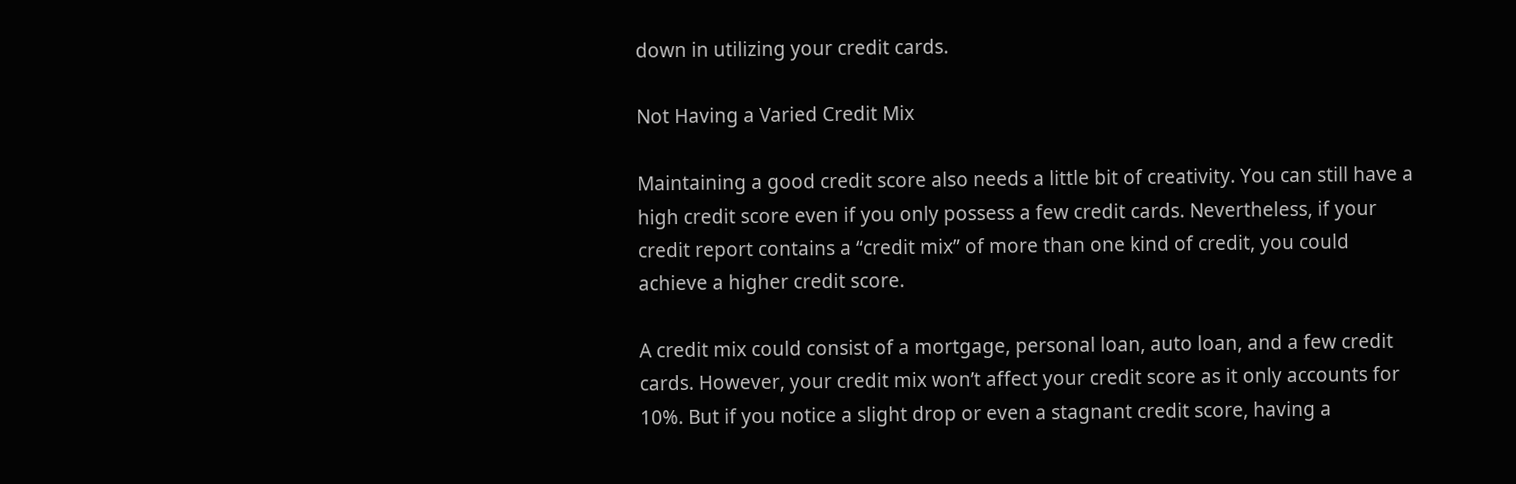down in utilizing your credit cards.

Not Having a Varied Credit Mix

Maintaining a good credit score also needs a little bit of creativity. You can still have a high credit score even if you only possess a few credit cards. Nevertheless, if your credit report contains a “credit mix” of more than one kind of credit, you could achieve a higher credit score.

A credit mix could consist of a mortgage, personal loan, auto loan, and a few credit cards. However, your credit mix won’t affect your credit score as it only accounts for 10%. But if you notice a slight drop or even a stagnant credit score, having a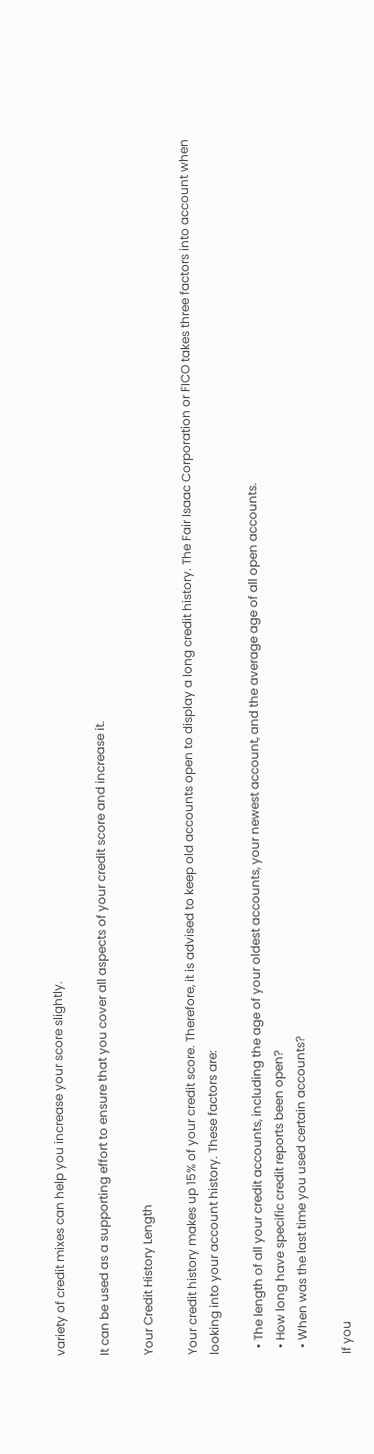variety of credit mixes can help you increase your score slightly.

It can be used as a supporting effort to ensure that you cover all aspects of your credit score and increase it.

Your Credit History Length

Your credit history makes up 15% of your credit score. Therefore, it is advised to keep old accounts open to display a long credit history. The Fair Isaac Corporation or FICO takes three factors into account when looking into your account history. These factors are:

  • The length of all your credit accounts, including the age of your oldest accounts, your newest account, and the average age of all open accounts.
  • How long have specific credit reports been open?
  • When was the last time you used certain accounts?

If you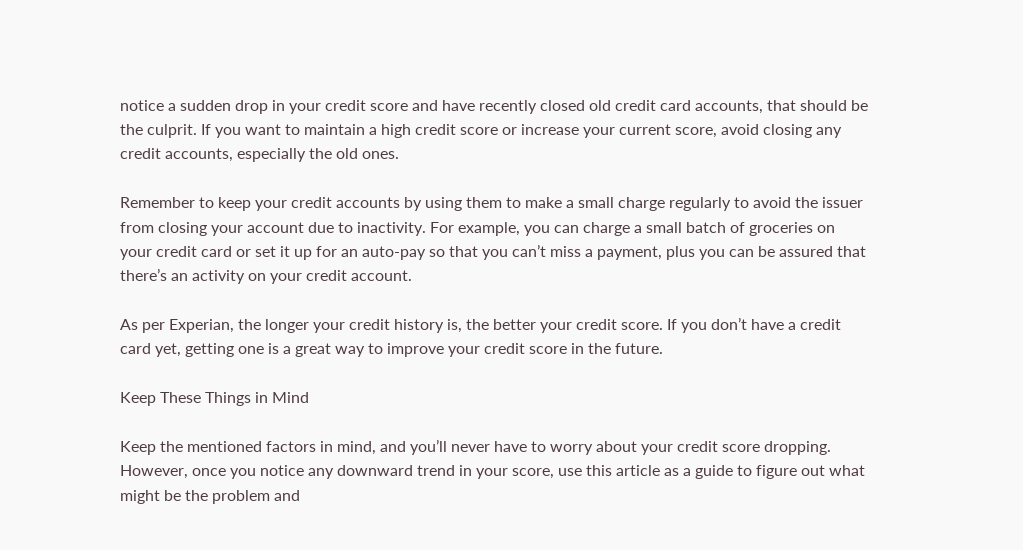notice a sudden drop in your credit score and have recently closed old credit card accounts, that should be the culprit. If you want to maintain a high credit score or increase your current score, avoid closing any credit accounts, especially the old ones.

Remember to keep your credit accounts by using them to make a small charge regularly to avoid the issuer from closing your account due to inactivity. For example, you can charge a small batch of groceries on your credit card or set it up for an auto-pay so that you can’t miss a payment, plus you can be assured that there’s an activity on your credit account.

As per Experian, the longer your credit history is, the better your credit score. If you don’t have a credit card yet, getting one is a great way to improve your credit score in the future.

Keep These Things in Mind

Keep the mentioned factors in mind, and you’ll never have to worry about your credit score dropping. However, once you notice any downward trend in your score, use this article as a guide to figure out what might be the problem and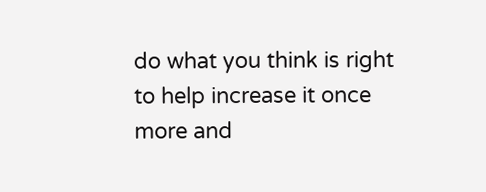do what you think is right to help increase it once more and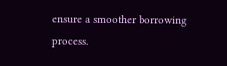ensure a smoother borrowing process.